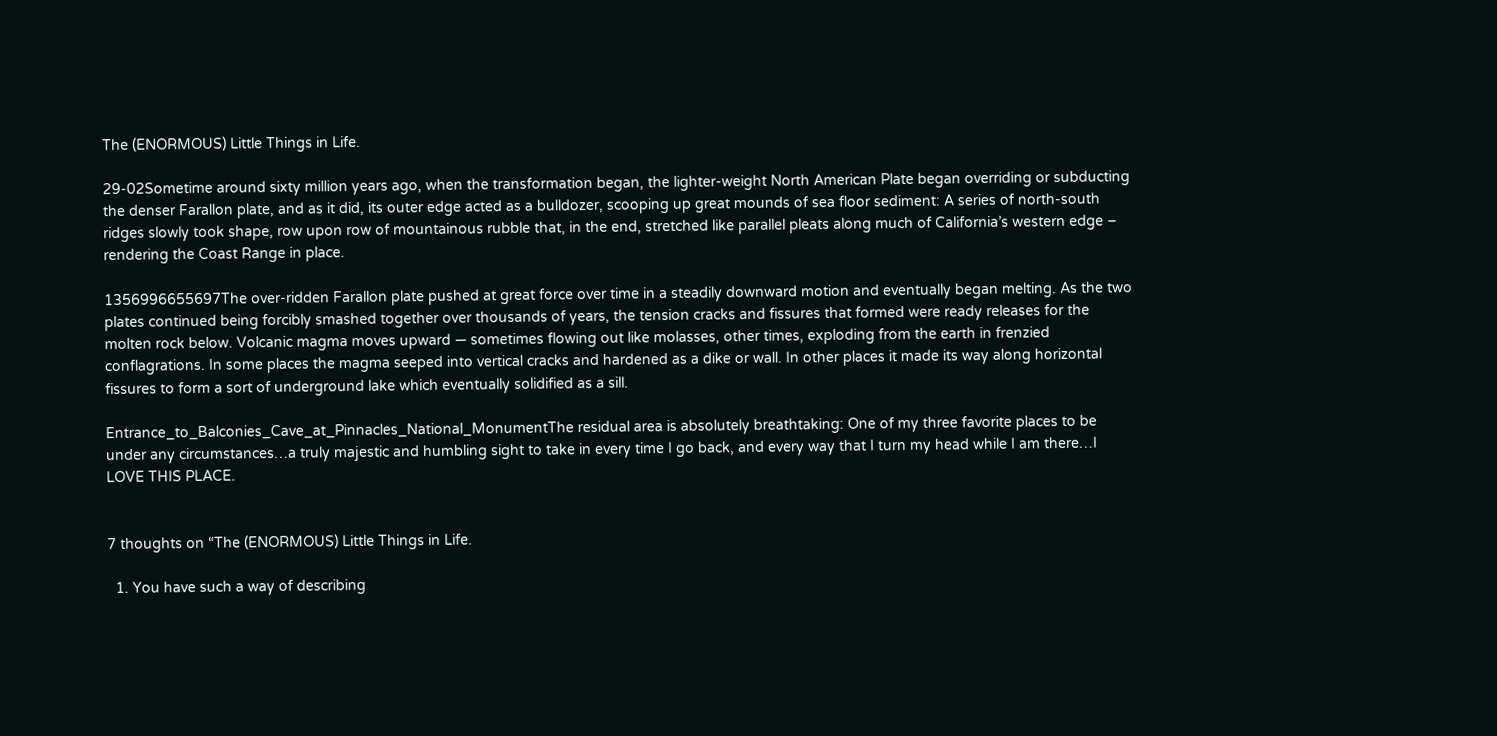The (ENORMOUS) Little Things in Life.

29-02Sometime around sixty million years ago, when the transformation began, the lighter-weight North American Plate began overriding or subducting the denser Farallon plate, and as it did, its outer edge acted as a bulldozer, scooping up great mounds of sea floor sediment: A series of north-south ridges slowly took shape, row upon row of mountainous rubble that, in the end, stretched like parallel pleats along much of California’s western edge – rendering the Coast Range in place.

1356996655697The over-ridden Farallon plate pushed at great force over time in a steadily downward motion and eventually began melting. As the two plates continued being forcibly smashed together over thousands of years, the tension cracks and fissures that formed were ready releases for the molten rock below. Volcanic magma moves upward — sometimes flowing out like molasses, other times, exploding from the earth in frenzied conflagrations. In some places the magma seeped into vertical cracks and hardened as a dike or wall. In other places it made its way along horizontal fissures to form a sort of underground lake which eventually solidified as a sill.

Entrance_to_Balconies_Cave_at_Pinnacles_National_MonumentThe residual area is absolutely breathtaking: One of my three favorite places to be under any circumstances…a truly majestic and humbling sight to take in every time I go back, and every way that I turn my head while I am there…I LOVE THIS PLACE.


7 thoughts on “The (ENORMOUS) Little Things in Life.

  1. You have such a way of describing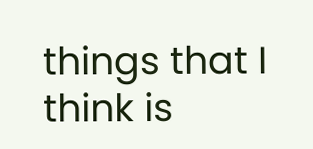things that I think is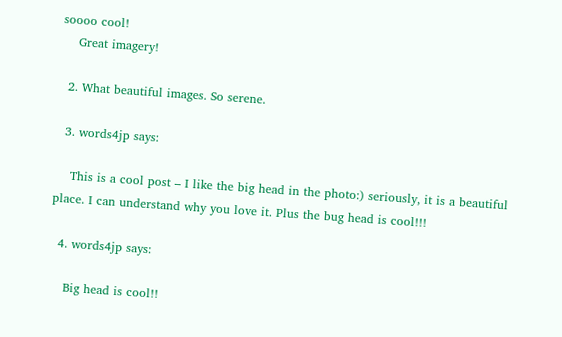soooo cool!
    Great imagery!

  2. What beautiful images. So serene.

  3. words4jp says:

    This is a cool post – I like the big head in the photo:) seriously, it is a beautiful place. I can understand why you love it. Plus the bug head is cool!!!

  4. words4jp says:

    Big head is cool!!